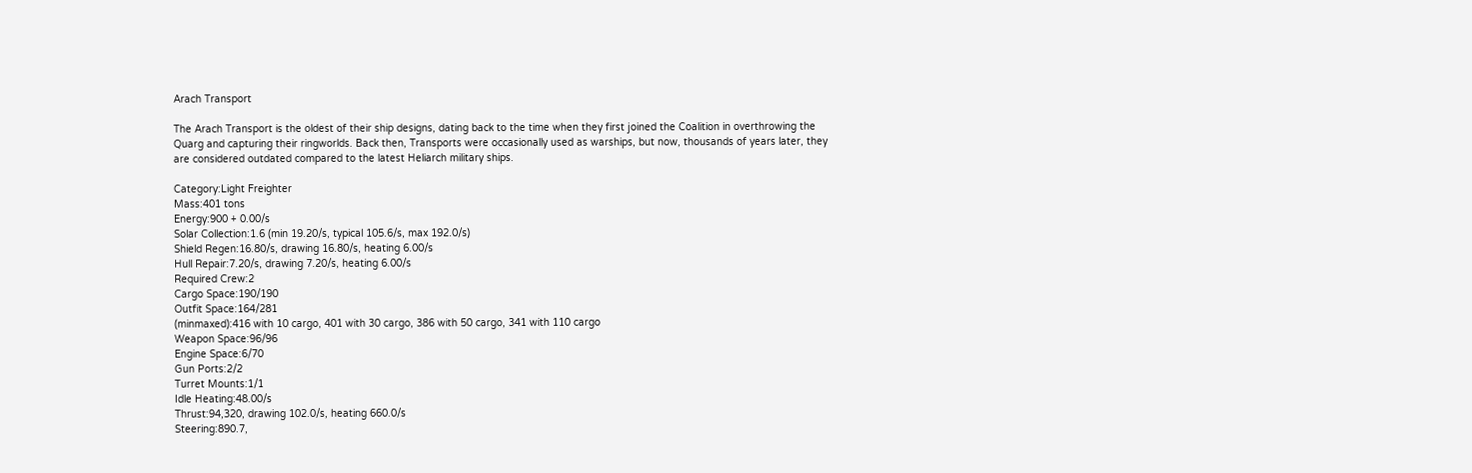Arach Transport

The Arach Transport is the oldest of their ship designs, dating back to the time when they first joined the Coalition in overthrowing the Quarg and capturing their ringworlds. Back then, Transports were occasionally used as warships, but now, thousands of years later, they are considered outdated compared to the latest Heliarch military ships.

Category:Light Freighter
Mass:401 tons
Energy:900 + 0.00/s
Solar Collection:1.6 (min 19.20/s, typical 105.6/s, max 192.0/s)
Shield Regen:16.80/s, drawing 16.80/s, heating 6.00/s
Hull Repair:7.20/s, drawing 7.20/s, heating 6.00/s
Required Crew:2
Cargo Space:190/190
Outfit Space:164/281
(minmaxed):416 with 10 cargo, 401 with 30 cargo, 386 with 50 cargo, 341 with 110 cargo
Weapon Space:96/96
Engine Space:6/70
Gun Ports:2/2
Turret Mounts:1/1
Idle Heating:48.00/s
Thrust:94,320, drawing 102.0/s, heating 660.0/s
Steering:890.7,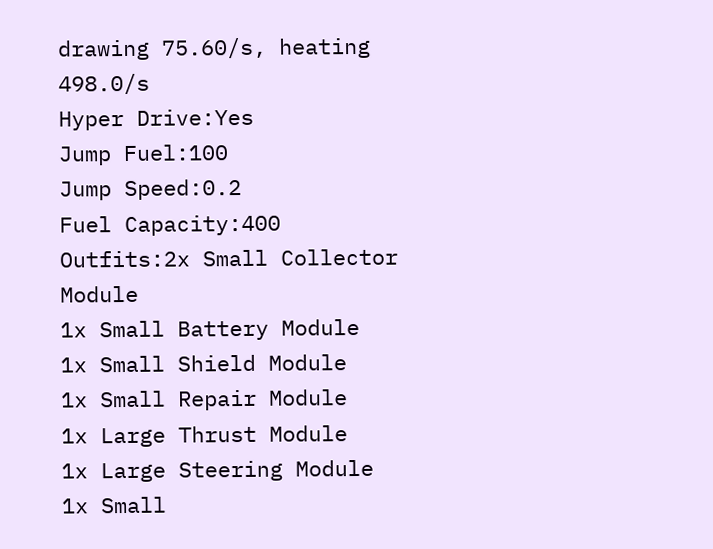drawing 75.60/s, heating 498.0/s
Hyper Drive:Yes
Jump Fuel:100
Jump Speed:0.2
Fuel Capacity:400
Outfits:2x Small Collector Module
1x Small Battery Module
1x Small Shield Module
1x Small Repair Module
1x Large Thrust Module
1x Large Steering Module
1x Small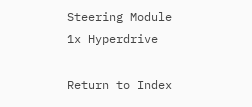Steering Module
1x Hyperdrive

Return to Index